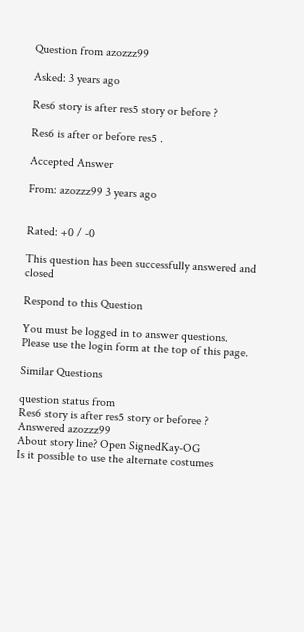Question from azozzz99

Asked: 3 years ago

Res6 story is after res5 story or before ?

Res6 is after or before res5 .

Accepted Answer

From: azozzz99 3 years ago


Rated: +0 / -0

This question has been successfully answered and closed

Respond to this Question

You must be logged in to answer questions. Please use the login form at the top of this page.

Similar Questions

question status from
Res6 story is after res5 story or beforee ? Answered azozzz99
About story line? Open SignedKay-OG
Is it possible to use the alternate costumes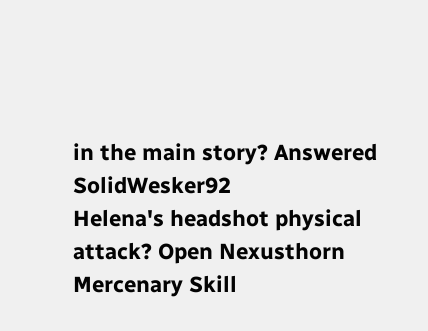in the main story? Answered SolidWesker92
Helena's headshot physical attack? Open Nexusthorn
Mercenary Skill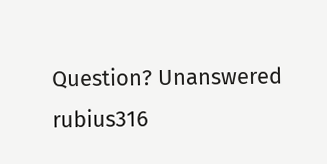Question? Unanswered rubius316